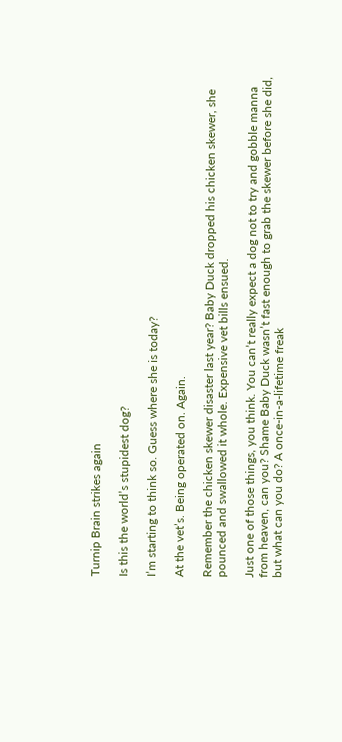Turnip Brain strikes again

Is this the world’s stupidest dog?

I’m starting to think so. Guess where she is today?

At the vet’s. Being operated on. Again.

Remember the chicken skewer disaster last year? Baby Duck dropped his chicken skewer, she pounced and swallowed it whole. Expensive vet bills ensued.

Just one of those things, you think. You can’t really expect a dog not to try and gobble manna from heaven, can you? Shame Baby Duck wasn’t fast enough to grab the skewer before she did, but what can you do? A once-in-a-lifetime freak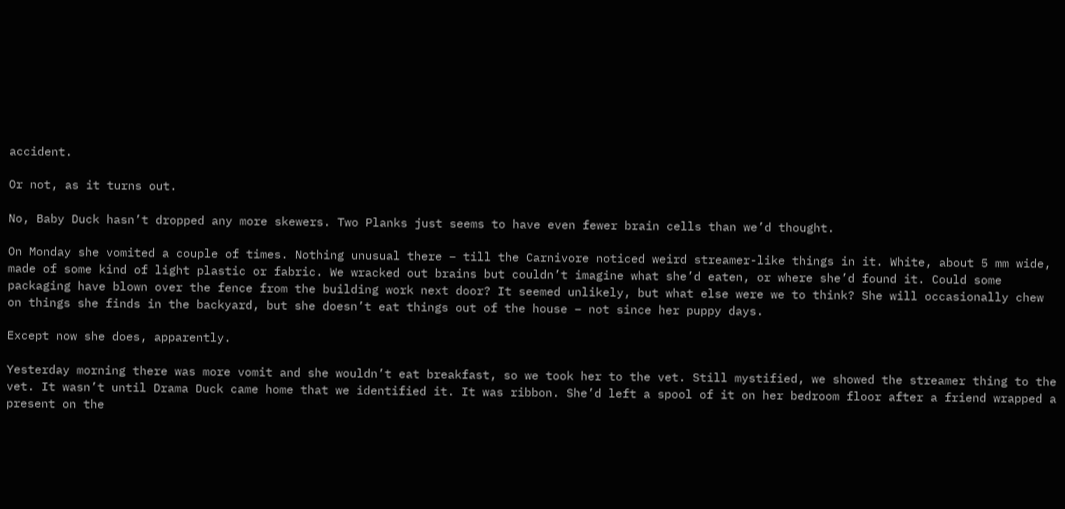accident.

Or not, as it turns out.

No, Baby Duck hasn’t dropped any more skewers. Two Planks just seems to have even fewer brain cells than we’d thought.

On Monday she vomited a couple of times. Nothing unusual there – till the Carnivore noticed weird streamer-like things in it. White, about 5 mm wide, made of some kind of light plastic or fabric. We wracked out brains but couldn’t imagine what she’d eaten, or where she’d found it. Could some packaging have blown over the fence from the building work next door? It seemed unlikely, but what else were we to think? She will occasionally chew on things she finds in the backyard, but she doesn’t eat things out of the house – not since her puppy days.

Except now she does, apparently.

Yesterday morning there was more vomit and she wouldn’t eat breakfast, so we took her to the vet. Still mystified, we showed the streamer thing to the vet. It wasn’t until Drama Duck came home that we identified it. It was ribbon. She’d left a spool of it on her bedroom floor after a friend wrapped a present on the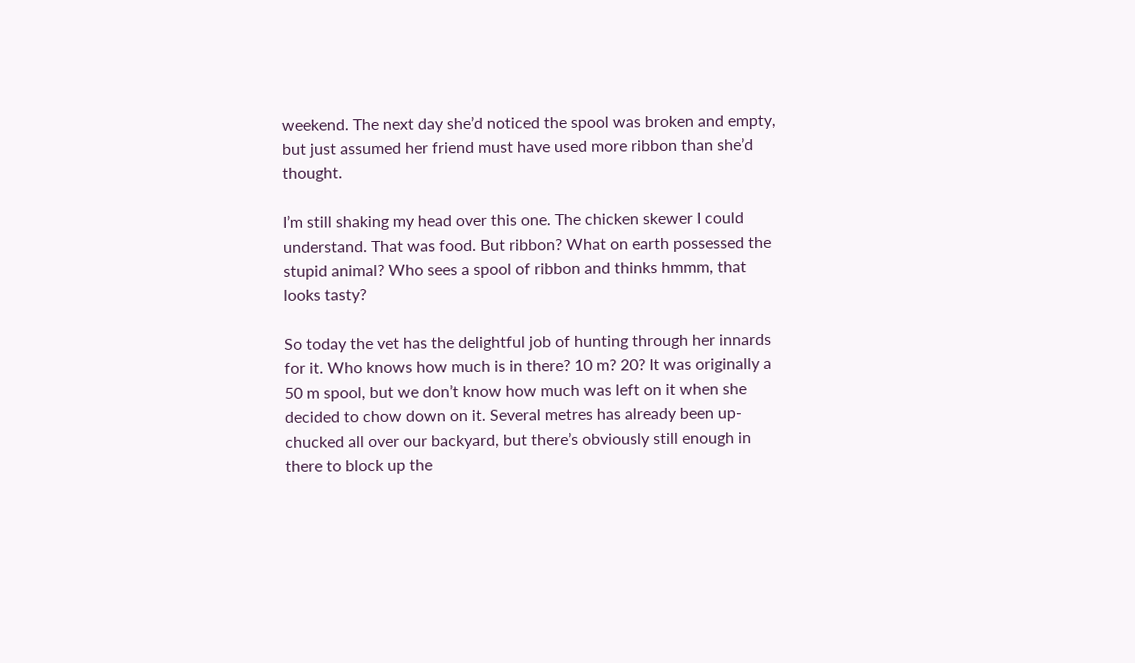weekend. The next day she’d noticed the spool was broken and empty, but just assumed her friend must have used more ribbon than she’d thought.

I’m still shaking my head over this one. The chicken skewer I could understand. That was food. But ribbon? What on earth possessed the stupid animal? Who sees a spool of ribbon and thinks hmmm, that looks tasty?

So today the vet has the delightful job of hunting through her innards for it. Who knows how much is in there? 10 m? 20? It was originally a 50 m spool, but we don’t know how much was left on it when she decided to chow down on it. Several metres has already been up-chucked all over our backyard, but there’s obviously still enough in there to block up the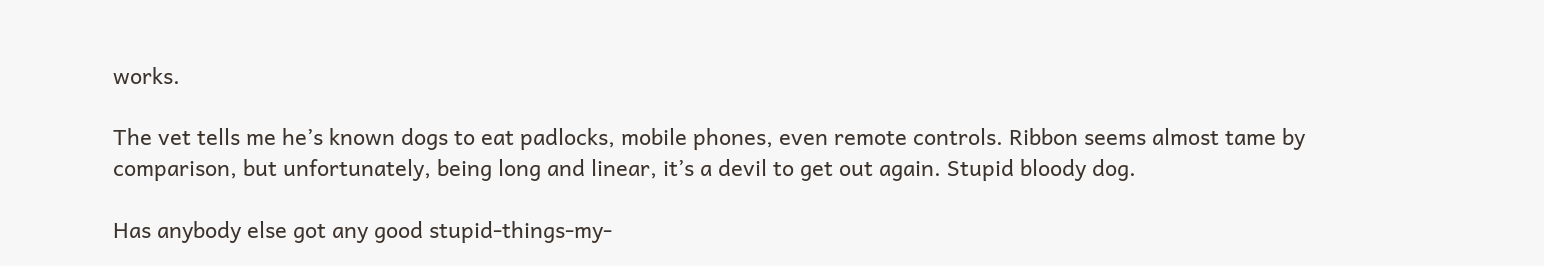works.

The vet tells me he’s known dogs to eat padlocks, mobile phones, even remote controls. Ribbon seems almost tame by comparison, but unfortunately, being long and linear, it’s a devil to get out again. Stupid bloody dog.

Has anybody else got any good stupid-things-my-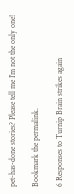pet-has-done stories? Please tell me I’m not the only one!

Bookmark the permalink.

6 Responses to Turnip Brain strikes again